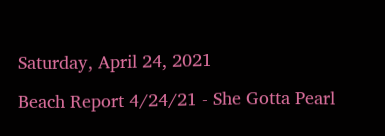Saturday, April 24, 2021

Beach Report 4/24/21 - She Gotta Pearl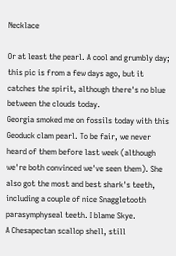Necklace

Or at least the pearl. A cool and grumbly day; this pic is from a few days ago, but it catches the spirit, although there's no blue between the clouds today.
Georgia smoked me on fossils today with this Geoduck clam pearl. To be fair, we never heard of them before last week (although we're both convinced we've seen them). She also got the most and best shark's teeth, including a couple of nice Snaggletooth parasymphyseal teeth. I blame Skye.
A Chesapectan scallop shell, still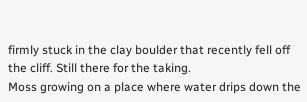firmly stuck in the clay boulder that recently fell off the cliff. Still there for the taking.
Moss growing on a place where water drips down the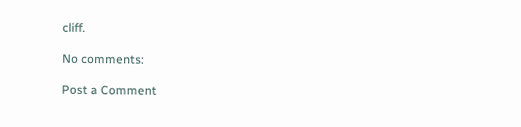cliff.

No comments:

Post a Comment